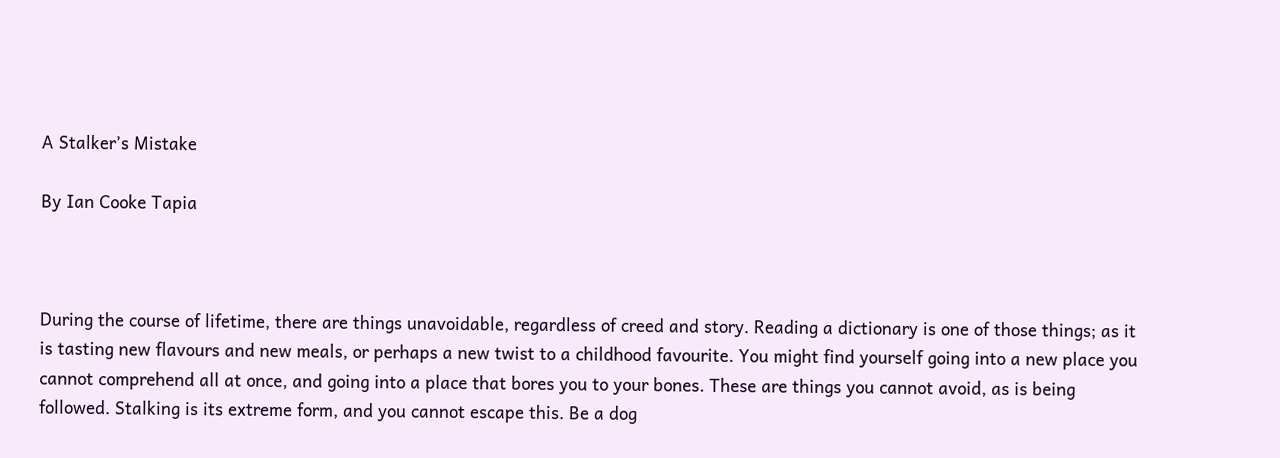A Stalker’s Mistake

By Ian Cooke Tapia



During the course of lifetime, there are things unavoidable, regardless of creed and story. Reading a dictionary is one of those things; as it is tasting new flavours and new meals, or perhaps a new twist to a childhood favourite. You might find yourself going into a new place you cannot comprehend all at once, and going into a place that bores you to your bones. These are things you cannot avoid, as is being followed. Stalking is its extreme form, and you cannot escape this. Be a dog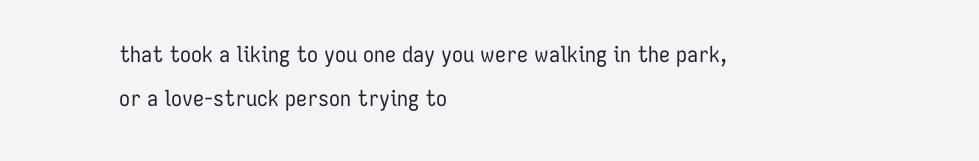that took a liking to you one day you were walking in the park, or a love-struck person trying to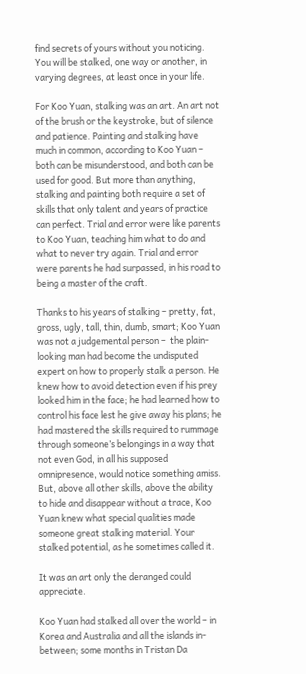find secrets of yours without you noticing. You will be stalked, one way or another, in varying degrees, at least once in your life.

For Koo Yuan, stalking was an art. An art not of the brush or the keystroke, but of silence and patience. Painting and stalking have much in common, according to Koo Yuan – both can be misunderstood, and both can be used for good. But more than anything, stalking and painting both require a set of skills that only talent and years of practice can perfect. Trial and error were like parents to Koo Yuan, teaching him what to do and what to never try again. Trial and error were parents he had surpassed, in his road to being a master of the craft.

Thanks to his years of stalking – pretty, fat, gross, ugly, tall, thin, dumb, smart; Koo Yuan was not a judgemental person –  the plain-looking man had become the undisputed expert on how to properly stalk a person. He knew how to avoid detection even if his prey looked him in the face; he had learned how to control his face lest he give away his plans; he had mastered the skills required to rummage through someone’s belongings in a way that not even God, in all his supposed omnipresence, would notice something amiss. But, above all other skills, above the ability to hide and disappear without a trace, Koo Yuan knew what special qualities made someone great stalking material. Your stalked potential, as he sometimes called it.

It was an art only the deranged could appreciate.

Koo Yuan had stalked all over the world – in Korea and Australia and all the islands in-between; some months in Tristan Da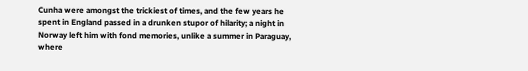Cunha were amongst the trickiest of times, and the few years he spent in England passed in a drunken stupor of hilarity; a night in Norway left him with fond memories, unlike a summer in Paraguay, where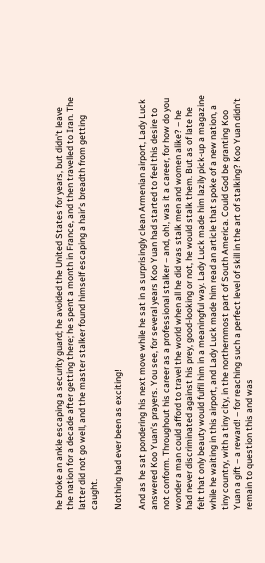he broke an ankle escaping a security guard; he avoided the United States for years, but didn’t leave the nation for a decade after getting there; he spent a month in France, and then travelled to Iran. The latter did not go well, and the master stalker found himself escaping a hair’s breadth from getting caught.

Nothing had ever been as exciting!

And as he sat pondering his next move while he sat in a surprisingly clean Armenian airport, Lady Luck answered Koo Yuan’s prayers. You see, for several years Koo Yuan had started to feel this desire to not conform. Throughout his career as a professional stalker – and, oh!, was it a career, for how do you wonder a man could afford to travel the world when all he did was stalk men and women alike? – he had never discriminated against his prey, good-looking or not, he would stalk them. But as of late he felt that only beauty would fulfil him in a meaningful way. Lady Luck made him lazily pick-up a magazine while he waiting in this airport, and Lady Luck made him read an article that spoke of a new nation, a tiny country, with a tiny city, in the northernmost part of South America. Could God be granting Koo Yuan a gift – a reward! – for reaching such a perfect level of skill in the art of stalking? Koo Yuan didn’t remain to question this and was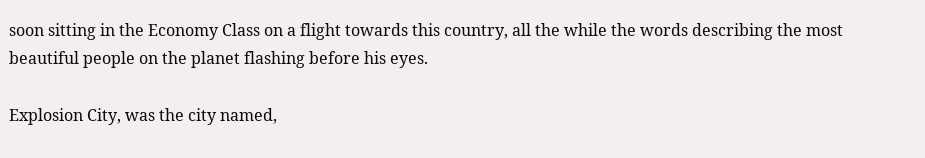soon sitting in the Economy Class on a flight towards this country, all the while the words describing the most beautiful people on the planet flashing before his eyes.

Explosion City, was the city named,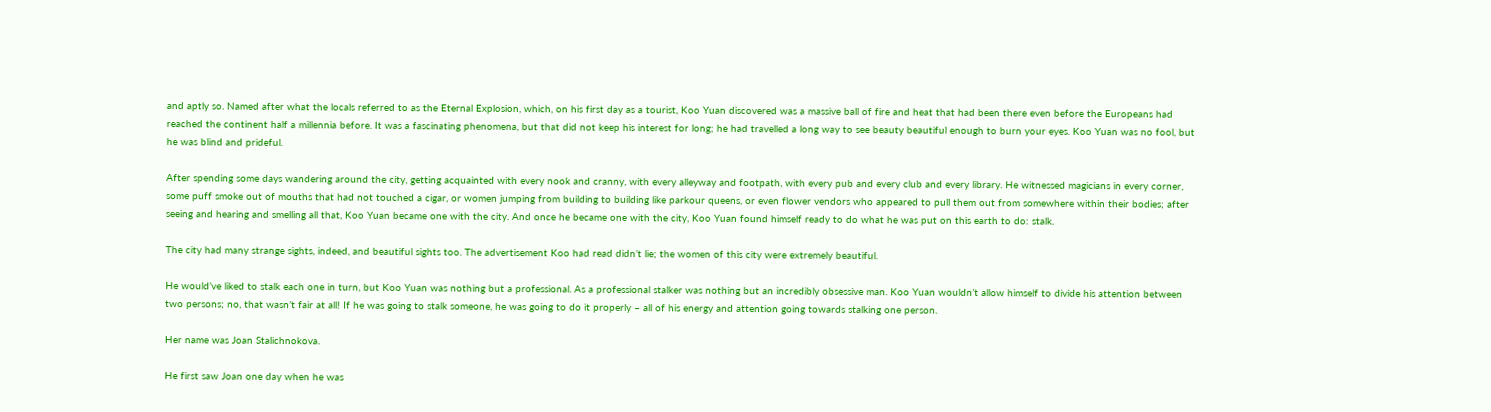and aptly so. Named after what the locals referred to as the Eternal Explosion, which, on his first day as a tourist, Koo Yuan discovered was a massive ball of fire and heat that had been there even before the Europeans had reached the continent half a millennia before. It was a fascinating phenomena, but that did not keep his interest for long; he had travelled a long way to see beauty beautiful enough to burn your eyes. Koo Yuan was no fool, but he was blind and prideful.

After spending some days wandering around the city, getting acquainted with every nook and cranny, with every alleyway and footpath, with every pub and every club and every library. He witnessed magicians in every corner, some puff smoke out of mouths that had not touched a cigar, or women jumping from building to building like parkour queens, or even flower vendors who appeared to pull them out from somewhere within their bodies; after seeing and hearing and smelling all that, Koo Yuan became one with the city. And once he became one with the city, Koo Yuan found himself ready to do what he was put on this earth to do: stalk.

The city had many strange sights, indeed, and beautiful sights too. The advertisement Koo had read didn’t lie; the women of this city were extremely beautiful.

He would’ve liked to stalk each one in turn, but Koo Yuan was nothing but a professional. As a professional stalker was nothing but an incredibly obsessive man. Koo Yuan wouldn’t allow himself to divide his attention between two persons; no, that wasn’t fair at all! If he was going to stalk someone, he was going to do it properly – all of his energy and attention going towards stalking one person.

Her name was Joan Stalichnokova.

He first saw Joan one day when he was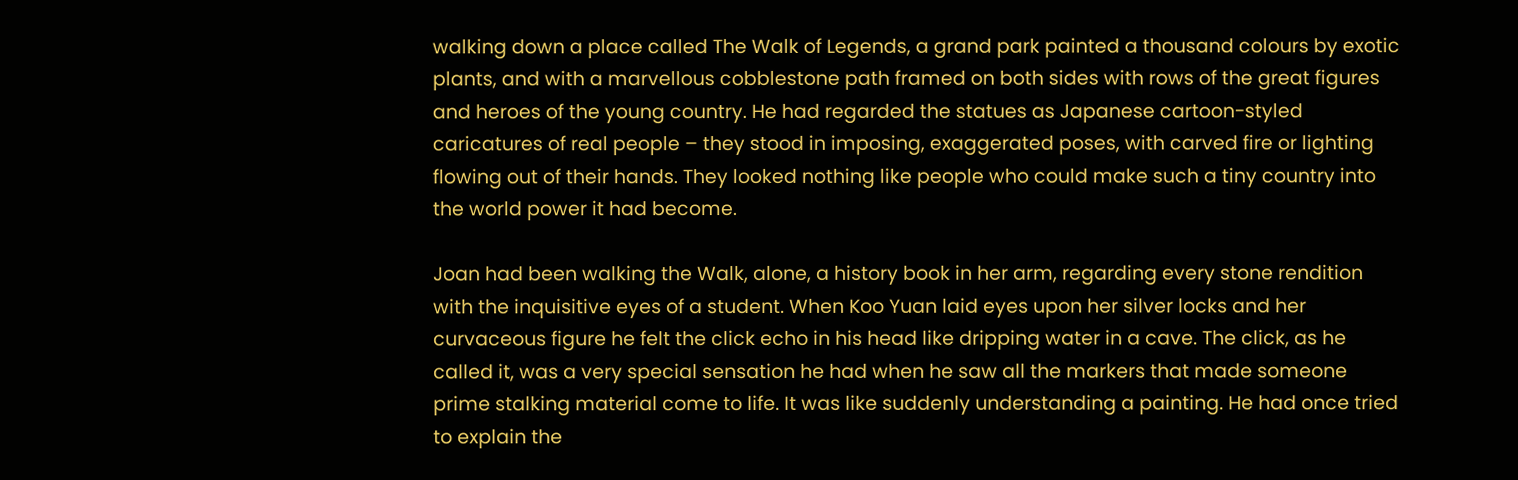walking down a place called The Walk of Legends, a grand park painted a thousand colours by exotic plants, and with a marvellous cobblestone path framed on both sides with rows of the great figures and heroes of the young country. He had regarded the statues as Japanese cartoon-styled caricatures of real people – they stood in imposing, exaggerated poses, with carved fire or lighting flowing out of their hands. They looked nothing like people who could make such a tiny country into the world power it had become.

Joan had been walking the Walk, alone, a history book in her arm, regarding every stone rendition with the inquisitive eyes of a student. When Koo Yuan laid eyes upon her silver locks and her curvaceous figure he felt the click echo in his head like dripping water in a cave. The click, as he called it, was a very special sensation he had when he saw all the markers that made someone prime stalking material come to life. It was like suddenly understanding a painting. He had once tried to explain the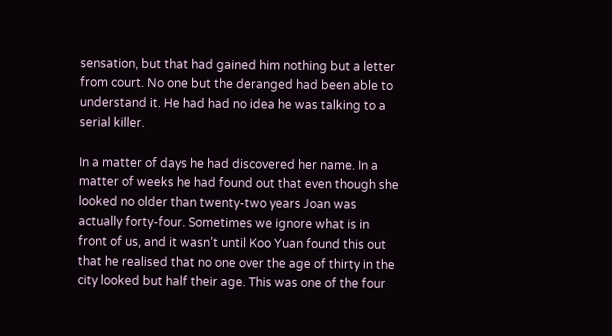sensation, but that had gained him nothing but a letter from court. No one but the deranged had been able to understand it. He had had no idea he was talking to a serial killer.

In a matter of days he had discovered her name. In a matter of weeks he had found out that even though she looked no older than twenty-two years Joan was actually forty-four. Sometimes we ignore what is in front of us, and it wasn’t until Koo Yuan found this out that he realised that no one over the age of thirty in the city looked but half their age. This was one of the four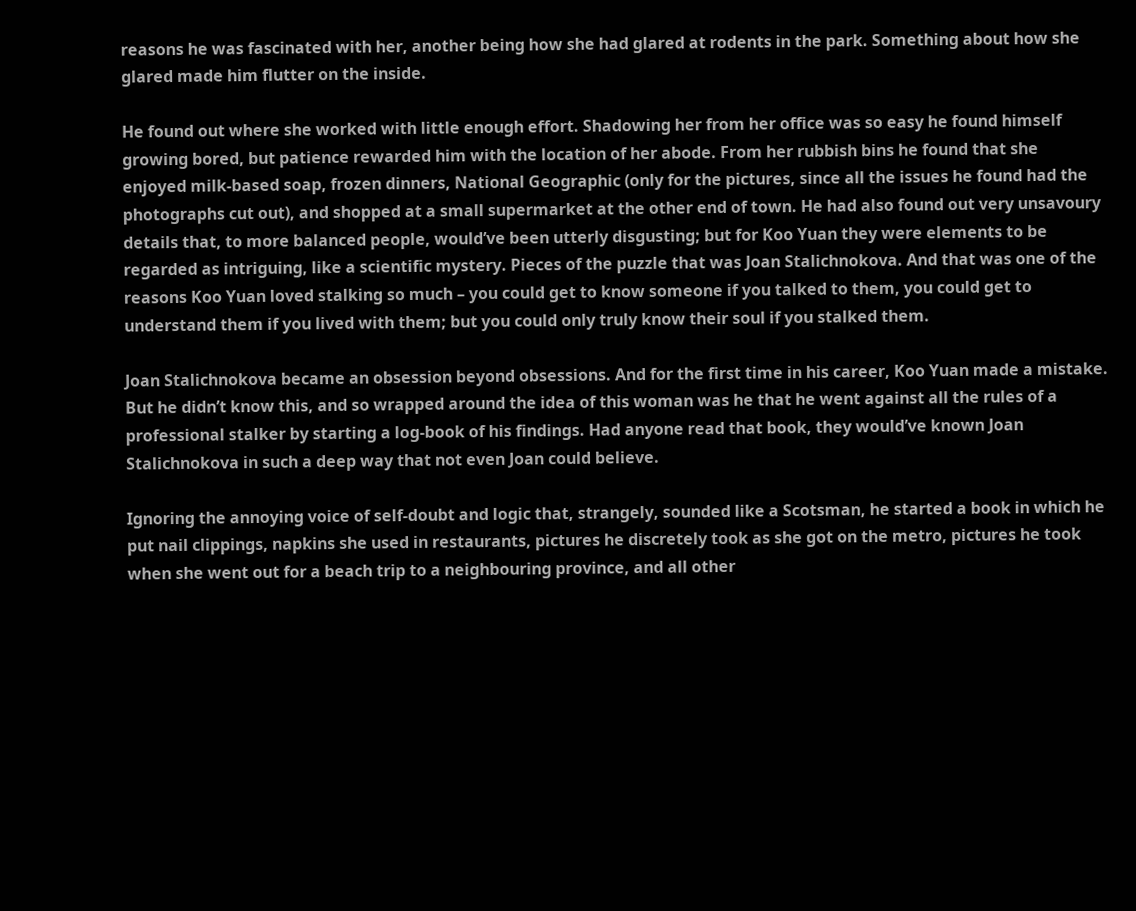reasons he was fascinated with her, another being how she had glared at rodents in the park. Something about how she glared made him flutter on the inside.

He found out where she worked with little enough effort. Shadowing her from her office was so easy he found himself growing bored, but patience rewarded him with the location of her abode. From her rubbish bins he found that she enjoyed milk-based soap, frozen dinners, National Geographic (only for the pictures, since all the issues he found had the photographs cut out), and shopped at a small supermarket at the other end of town. He had also found out very unsavoury details that, to more balanced people, would’ve been utterly disgusting; but for Koo Yuan they were elements to be regarded as intriguing, like a scientific mystery. Pieces of the puzzle that was Joan Stalichnokova. And that was one of the reasons Koo Yuan loved stalking so much – you could get to know someone if you talked to them, you could get to understand them if you lived with them; but you could only truly know their soul if you stalked them.

Joan Stalichnokova became an obsession beyond obsessions. And for the first time in his career, Koo Yuan made a mistake. But he didn’t know this, and so wrapped around the idea of this woman was he that he went against all the rules of a professional stalker by starting a log-book of his findings. Had anyone read that book, they would’ve known Joan Stalichnokova in such a deep way that not even Joan could believe.

Ignoring the annoying voice of self-doubt and logic that, strangely, sounded like a Scotsman, he started a book in which he put nail clippings, napkins she used in restaurants, pictures he discretely took as she got on the metro, pictures he took when she went out for a beach trip to a neighbouring province, and all other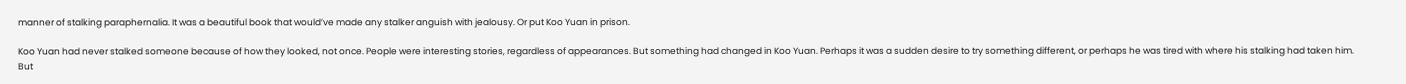manner of stalking paraphernalia. It was a beautiful book that would’ve made any stalker anguish with jealousy. Or put Koo Yuan in prison.

Koo Yuan had never stalked someone because of how they looked, not once. People were interesting stories, regardless of appearances. But something had changed in Koo Yuan. Perhaps it was a sudden desire to try something different, or perhaps he was tired with where his stalking had taken him. But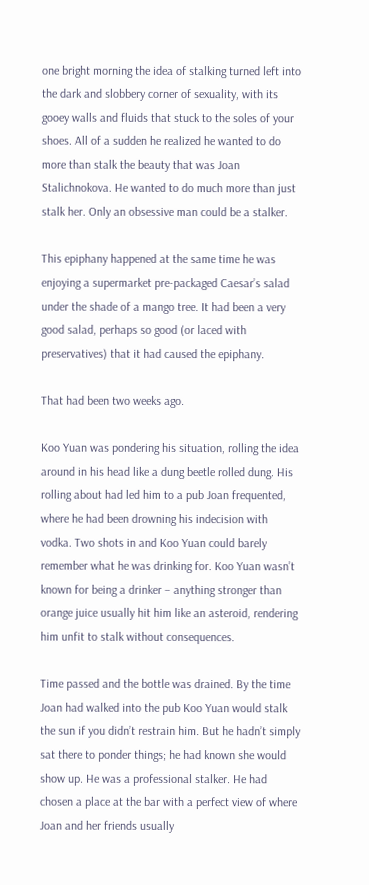one bright morning the idea of stalking turned left into the dark and slobbery corner of sexuality, with its gooey walls and fluids that stuck to the soles of your shoes. All of a sudden he realized he wanted to do more than stalk the beauty that was Joan Stalichnokova. He wanted to do much more than just stalk her. Only an obsessive man could be a stalker.

This epiphany happened at the same time he was enjoying a supermarket pre-packaged Caesar’s salad under the shade of a mango tree. It had been a very good salad, perhaps so good (or laced with preservatives) that it had caused the epiphany.

That had been two weeks ago.

Koo Yuan was pondering his situation, rolling the idea around in his head like a dung beetle rolled dung. His rolling about had led him to a pub Joan frequented, where he had been drowning his indecision with vodka. Two shots in and Koo Yuan could barely remember what he was drinking for. Koo Yuan wasn’t known for being a drinker – anything stronger than orange juice usually hit him like an asteroid, rendering him unfit to stalk without consequences.

Time passed and the bottle was drained. By the time Joan had walked into the pub Koo Yuan would stalk the sun if you didn’t restrain him. But he hadn’t simply sat there to ponder things; he had known she would show up. He was a professional stalker. He had chosen a place at the bar with a perfect view of where Joan and her friends usually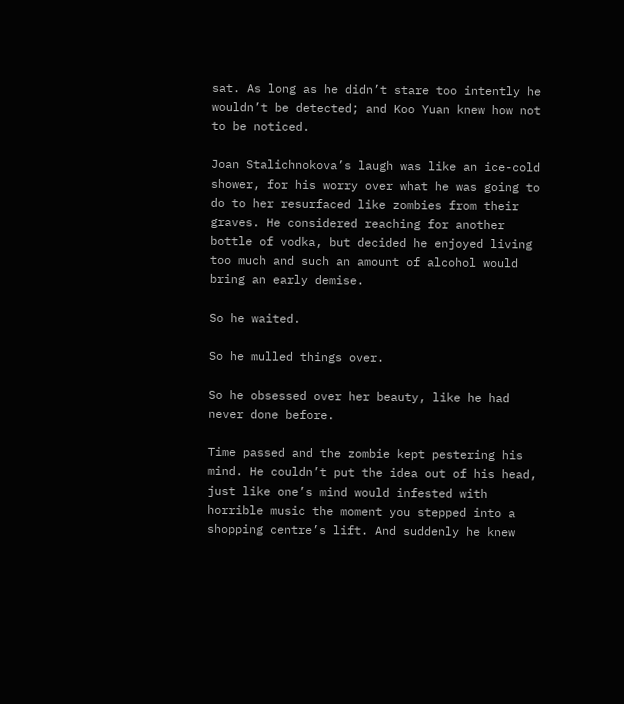sat. As long as he didn’t stare too intently he wouldn’t be detected; and Koo Yuan knew how not to be noticed.

Joan Stalichnokova’s laugh was like an ice-cold shower, for his worry over what he was going to do to her resurfaced like zombies from their graves. He considered reaching for another bottle of vodka, but decided he enjoyed living too much and such an amount of alcohol would bring an early demise.

So he waited.

So he mulled things over.

So he obsessed over her beauty, like he had never done before.

Time passed and the zombie kept pestering his mind. He couldn’t put the idea out of his head, just like one’s mind would infested with horrible music the moment you stepped into a shopping centre’s lift. And suddenly he knew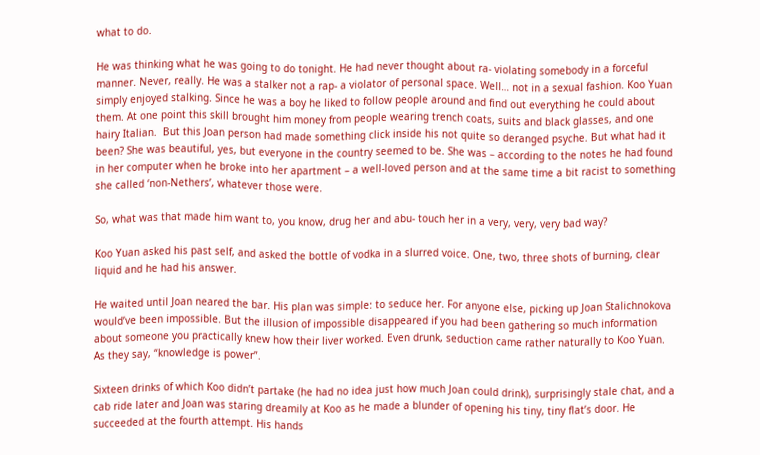what to do.

He was thinking what he was going to do tonight. He had never thought about ra- violating somebody in a forceful manner. Never, really. He was a stalker not a rap- a violator of personal space. Well… not in a sexual fashion. Koo Yuan simply enjoyed stalking. Since he was a boy he liked to follow people around and find out everything he could about them. At one point this skill brought him money from people wearing trench coats, suits and black glasses, and one hairy Italian.  But this Joan person had made something click inside his not quite so deranged psyche. But what had it been? She was beautiful, yes, but everyone in the country seemed to be. She was – according to the notes he had found in her computer when he broke into her apartment – a well-loved person and at the same time a bit racist to something she called ‘non-Nethers’, whatever those were.

So, what was that made him want to, you know, drug her and abu- touch her in a very, very, very bad way?

Koo Yuan asked his past self, and asked the bottle of vodka in a slurred voice. One, two, three shots of burning, clear liquid and he had his answer.

He waited until Joan neared the bar. His plan was simple: to seduce her. For anyone else, picking up Joan Stalichnokova would’ve been impossible. But the illusion of impossible disappeared if you had been gathering so much information about someone you practically knew how their liver worked. Even drunk, seduction came rather naturally to Koo Yuan. As they say, “knowledge is power”.

Sixteen drinks of which Koo didn’t partake (he had no idea just how much Joan could drink), surprisingly stale chat, and a cab ride later and Joan was staring dreamily at Koo as he made a blunder of opening his tiny, tiny flat’s door. He succeeded at the fourth attempt. His hands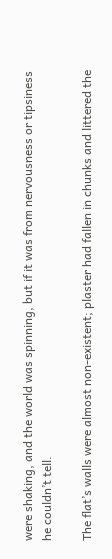were shaking, and the world was spinning, but if it was from nervousness or tipsiness he couldn’t tell.

The flat’s walls were almost non-existent; plaster had fallen in chunks and littered the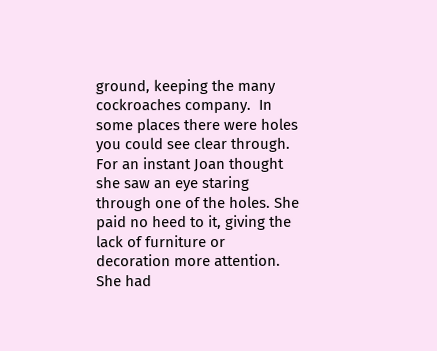ground, keeping the many cockroaches company.  In some places there were holes you could see clear through. For an instant Joan thought she saw an eye staring through one of the holes. She paid no heed to it, giving the lack of furniture or decoration more attention. She had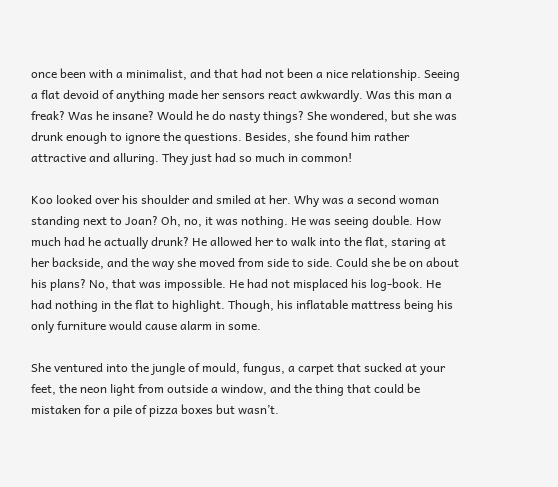once been with a minimalist, and that had not been a nice relationship. Seeing a flat devoid of anything made her sensors react awkwardly. Was this man a freak? Was he insane? Would he do nasty things? She wondered, but she was drunk enough to ignore the questions. Besides, she found him rather attractive and alluring. They just had so much in common!

Koo looked over his shoulder and smiled at her. Why was a second woman standing next to Joan? Oh, no, it was nothing. He was seeing double. How much had he actually drunk? He allowed her to walk into the flat, staring at her backside, and the way she moved from side to side. Could she be on about his plans? No, that was impossible. He had not misplaced his log-book. He had nothing in the flat to highlight. Though, his inflatable mattress being his only furniture would cause alarm in some.

She ventured into the jungle of mould, fungus, a carpet that sucked at your feet, the neon light from outside a window, and the thing that could be mistaken for a pile of pizza boxes but wasn’t.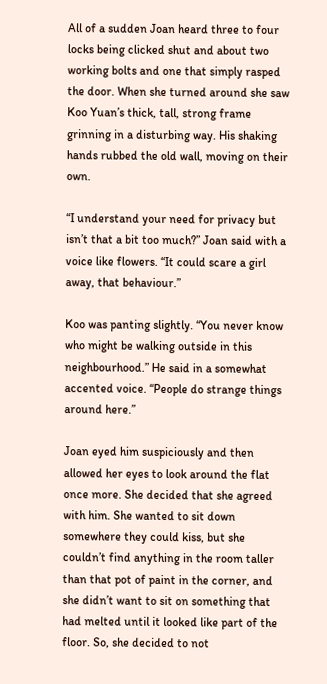All of a sudden Joan heard three to four locks being clicked shut and about two working bolts and one that simply rasped the door. When she turned around she saw Koo Yuan’s thick, tall, strong frame grinning in a disturbing way. His shaking hands rubbed the old wall, moving on their own.

“I understand your need for privacy but isn’t that a bit too much?” Joan said with a voice like flowers. “It could scare a girl away, that behaviour.”

Koo was panting slightly. “You never know who might be walking outside in this neighbourhood.” He said in a somewhat accented voice. “People do strange things around here.”

Joan eyed him suspiciously and then allowed her eyes to look around the flat once more. She decided that she agreed with him. She wanted to sit down somewhere they could kiss, but she couldn’t find anything in the room taller than that pot of paint in the corner, and she didn’t want to sit on something that had melted until it looked like part of the floor. So, she decided to not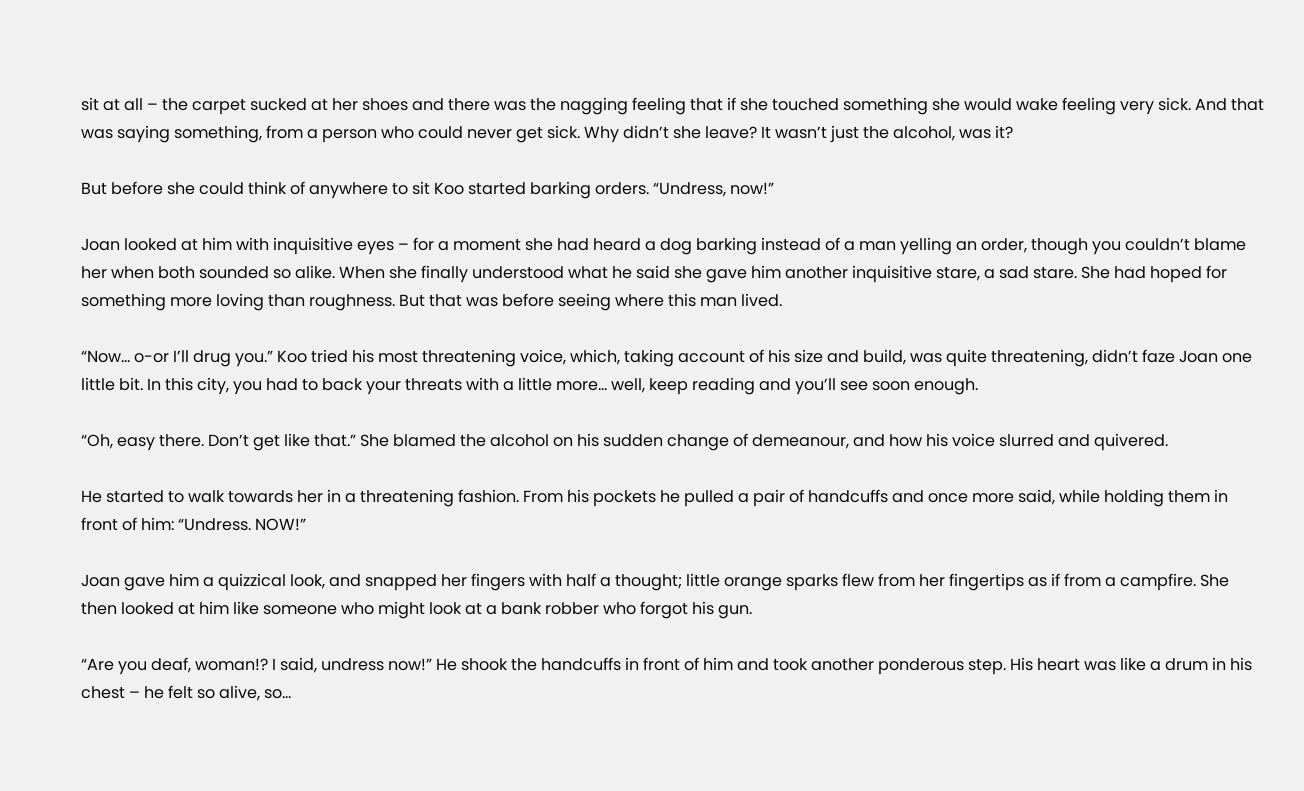sit at all – the carpet sucked at her shoes and there was the nagging feeling that if she touched something she would wake feeling very sick. And that was saying something, from a person who could never get sick. Why didn’t she leave? It wasn’t just the alcohol, was it?

But before she could think of anywhere to sit Koo started barking orders. “Undress, now!”

Joan looked at him with inquisitive eyes – for a moment she had heard a dog barking instead of a man yelling an order, though you couldn’t blame her when both sounded so alike. When she finally understood what he said she gave him another inquisitive stare, a sad stare. She had hoped for something more loving than roughness. But that was before seeing where this man lived.

“Now… o-or I’ll drug you.” Koo tried his most threatening voice, which, taking account of his size and build, was quite threatening, didn’t faze Joan one little bit. In this city, you had to back your threats with a little more… well, keep reading and you’ll see soon enough.

“Oh, easy there. Don’t get like that.” She blamed the alcohol on his sudden change of demeanour, and how his voice slurred and quivered.

He started to walk towards her in a threatening fashion. From his pockets he pulled a pair of handcuffs and once more said, while holding them in front of him: “Undress. NOW!”

Joan gave him a quizzical look, and snapped her fingers with half a thought; little orange sparks flew from her fingertips as if from a campfire. She then looked at him like someone who might look at a bank robber who forgot his gun.

“Are you deaf, woman!? I said, undress now!” He shook the handcuffs in front of him and took another ponderous step. His heart was like a drum in his chest – he felt so alive, so…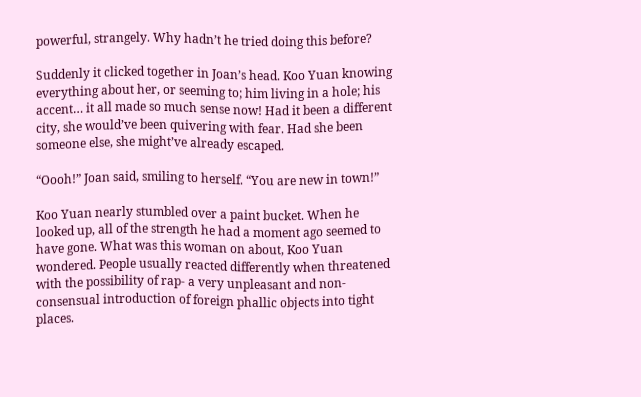powerful, strangely. Why hadn’t he tried doing this before?

Suddenly it clicked together in Joan’s head. Koo Yuan knowing everything about her, or seeming to; him living in a hole; his accent… it all made so much sense now! Had it been a different city, she would’ve been quivering with fear. Had she been someone else, she might’ve already escaped.

“Oooh!” Joan said, smiling to herself. “You are new in town!”

Koo Yuan nearly stumbled over a paint bucket. When he looked up, all of the strength he had a moment ago seemed to have gone. What was this woman on about, Koo Yuan wondered. People usually reacted differently when threatened with the possibility of rap- a very unpleasant and non-consensual introduction of foreign phallic objects into tight places.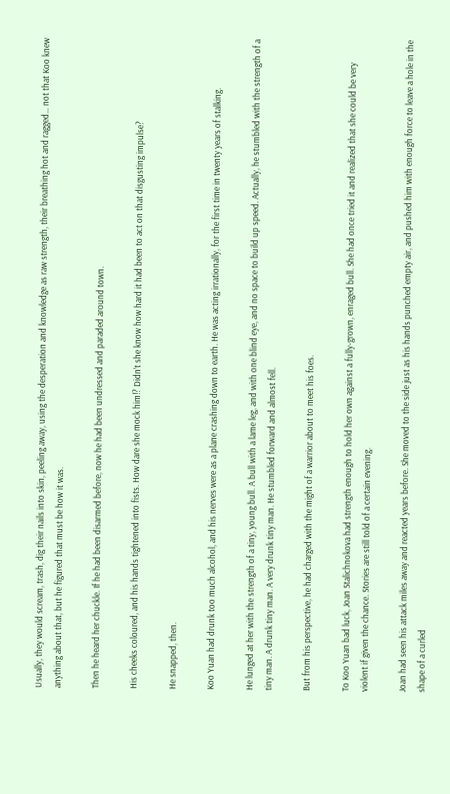Usually, they would scream, trash, dig their nails into skin, peeling away, using the desperation and knowledge as raw strength, their breathing hot and ragged… not that Koo knew anything about that, but he figured that must be how it was.

Then he heard her chuckle. If he had been disarmed before, now he had been undressed and paraded around town.

His cheeks coloured, and his hands tightened into fists. How dare she mock him!? Didn’t she know how hard it had been to act on that disgusting impulse?

He snapped, then.

Koo Yuan had drunk too much alcohol, and his nerves were as a plane crashing down to earth. He was acting irrationally, for the first time in twenty years of stalking.

He lunged at her with the strength of a tiny, young bull. A bull with a lame leg, and with one blind eye, and no space to build up speed. Actually, he stumbled with the strength of a tiny man. A drunk tiny man. A very drunk tiny man. He stumbled forward and almost fell.

But from his perspective, he had charged with the might of a warrior about to meet his foes.

To Koo Yuan bad luck, Joan Stalichnokova had strength enough to hold her own against a fully-grown, enraged bull. She had once tried it and realized that she could be very violent if given the chance. Stories are still told of a certain evening.

Joan had seen his attack miles away and reacted years before. She moved to the side just as his hands punched empty air, and pushed him with enough force to leave a hole in the shape of a curled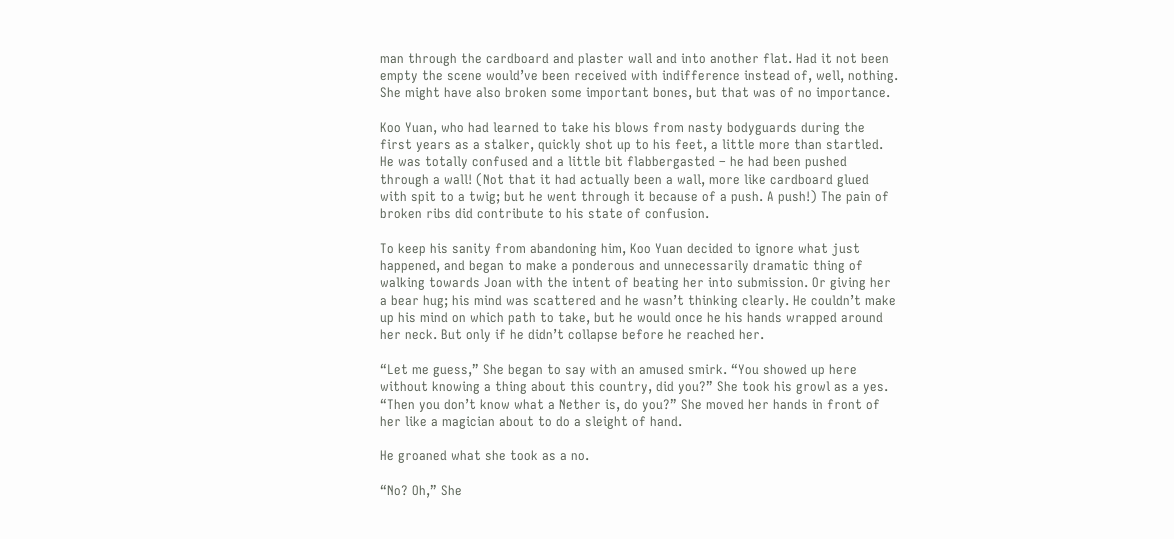man through the cardboard and plaster wall and into another flat. Had it not been empty the scene would’ve been received with indifference instead of, well, nothing. She might have also broken some important bones, but that was of no importance.

Koo Yuan, who had learned to take his blows from nasty bodyguards during the first years as a stalker, quickly shot up to his feet, a little more than startled. He was totally confused and a little bit flabbergasted – he had been pushed through a wall! (Not that it had actually been a wall, more like cardboard glued with spit to a twig; but he went through it because of a push. A push!) The pain of broken ribs did contribute to his state of confusion.

To keep his sanity from abandoning him, Koo Yuan decided to ignore what just happened, and began to make a ponderous and unnecessarily dramatic thing of walking towards Joan with the intent of beating her into submission. Or giving her a bear hug; his mind was scattered and he wasn’t thinking clearly. He couldn’t make up his mind on which path to take, but he would once he his hands wrapped around her neck. But only if he didn’t collapse before he reached her.

“Let me guess,” She began to say with an amused smirk. “You showed up here without knowing a thing about this country, did you?” She took his growl as a yes. “Then you don’t know what a Nether is, do you?” She moved her hands in front of her like a magician about to do a sleight of hand.

He groaned what she took as a no.

“No? Oh,” She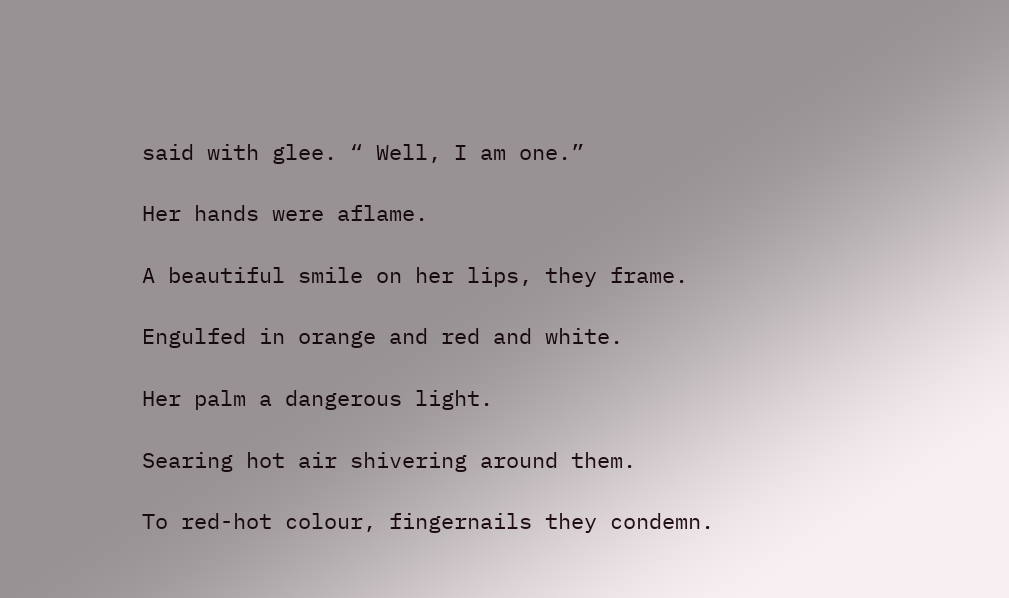said with glee. “ Well, I am one.”

Her hands were aflame.

A beautiful smile on her lips, they frame.

Engulfed in orange and red and white.

Her palm a dangerous light.

Searing hot air shivering around them.

To red-hot colour, fingernails they condemn.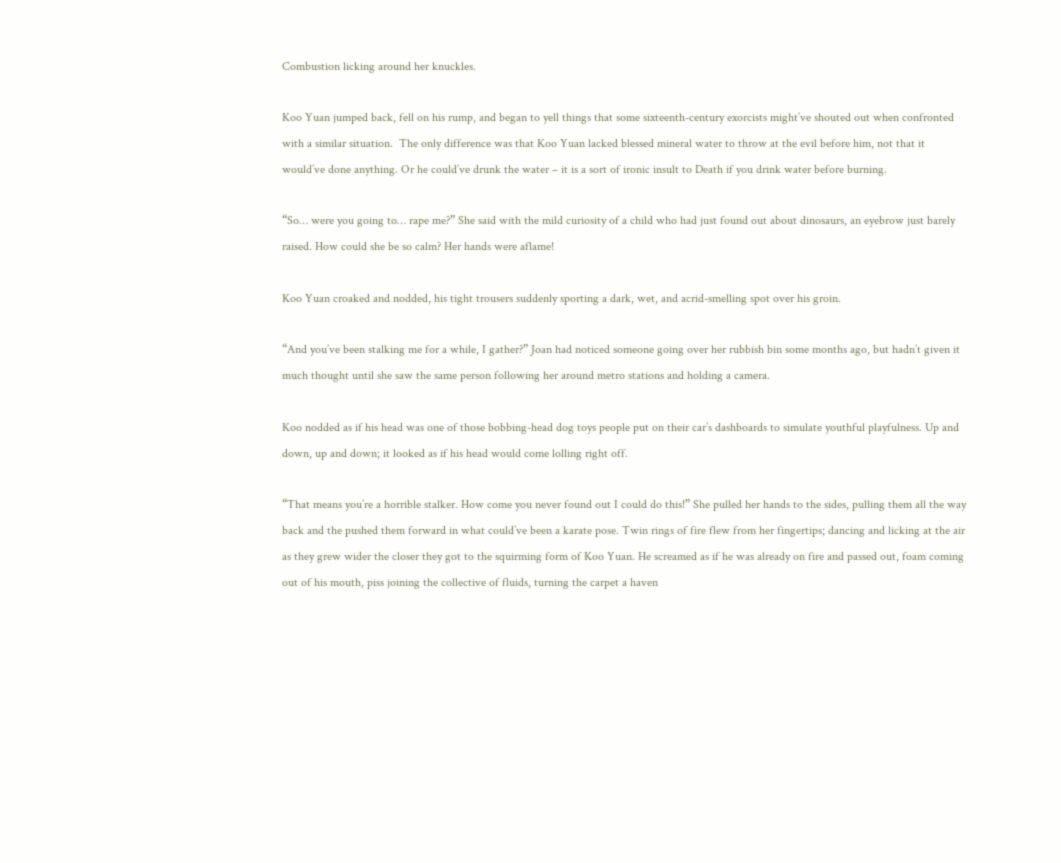Combustion licking around her knuckles.

Koo Yuan jumped back, fell on his rump, and began to yell things that some sixteenth-century exorcists might’ve shouted out when confronted with a similar situation.  The only difference was that Koo Yuan lacked blessed mineral water to throw at the evil before him, not that it would’ve done anything. Or he could’ve drunk the water – it is a sort of ironic insult to Death if you drink water before burning.

“So… were you going to… rape me?” She said with the mild curiosity of a child who had just found out about dinosaurs, an eyebrow just barely raised. How could she be so calm? Her hands were aflame!

Koo Yuan croaked and nodded, his tight trousers suddenly sporting a dark, wet, and acrid-smelling spot over his groin.

“And you’ve been stalking me for a while, I gather?” Joan had noticed someone going over her rubbish bin some months ago, but hadn’t given it much thought until she saw the same person following her around metro stations and holding a camera.

Koo nodded as if his head was one of those bobbing-head dog toys people put on their car’s dashboards to simulate youthful playfulness. Up and down, up and down; it looked as if his head would come lolling right off.

“That means you’re a horrible stalker. How come you never found out I could do this!” She pulled her hands to the sides, pulling them all the way back and the pushed them forward in what could’ve been a karate pose. Twin rings of fire flew from her fingertips; dancing and licking at the air as they grew wider the closer they got to the squirming form of Koo Yuan. He screamed as if he was already on fire and passed out, foam coming out of his mouth, piss joining the collective of fluids, turning the carpet a haven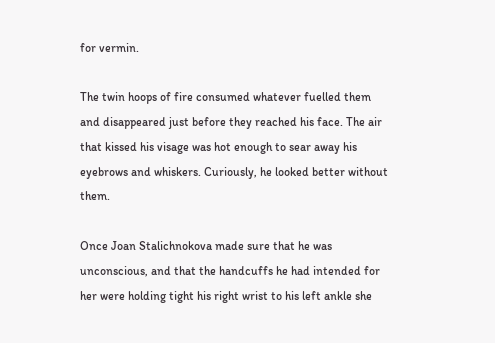for vermin.

The twin hoops of fire consumed whatever fuelled them and disappeared just before they reached his face. The air that kissed his visage was hot enough to sear away his eyebrows and whiskers. Curiously, he looked better without them.

Once Joan Stalichnokova made sure that he was unconscious, and that the handcuffs he had intended for her were holding tight his right wrist to his left ankle she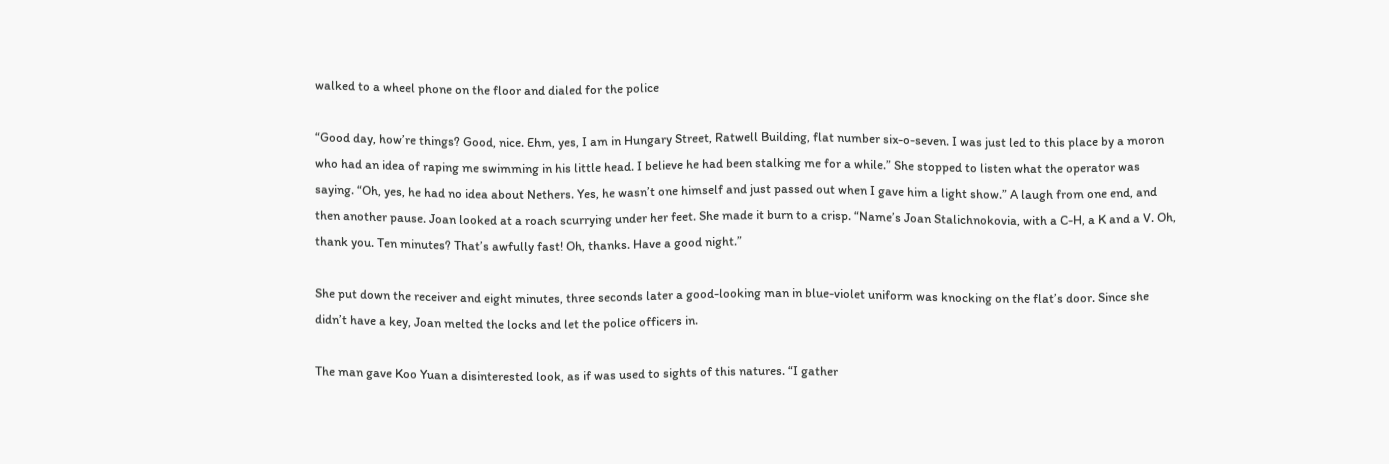walked to a wheel phone on the floor and dialed for the police

“Good day, how’re things? Good, nice. Ehm, yes, I am in Hungary Street, Ratwell Building, flat number six-o-seven. I was just led to this place by a moron who had an idea of raping me swimming in his little head. I believe he had been stalking me for a while.” She stopped to listen what the operator was saying. “Oh, yes, he had no idea about Nethers. Yes, he wasn’t one himself and just passed out when I gave him a light show.” A laugh from one end, and then another pause. Joan looked at a roach scurrying under her feet. She made it burn to a crisp. “Name’s Joan Stalichnokovia, with a C-H, a K and a V. Oh, thank you. Ten minutes? That’s awfully fast! Oh, thanks. Have a good night.”

She put down the receiver and eight minutes, three seconds later a good-looking man in blue-violet uniform was knocking on the flat’s door. Since she didn’t have a key, Joan melted the locks and let the police officers in.

The man gave Koo Yuan a disinterested look, as if was used to sights of this natures. “I gather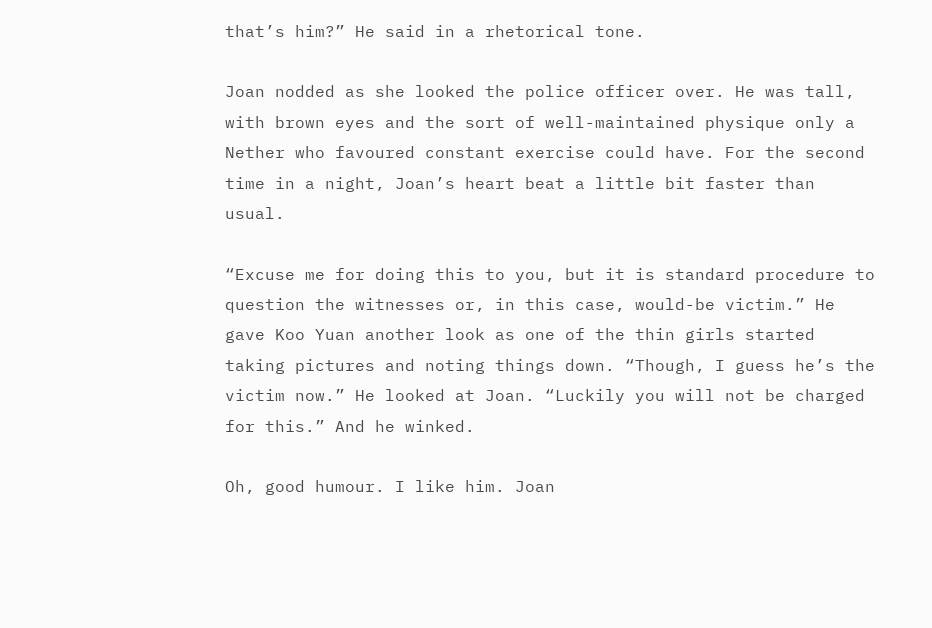that’s him?” He said in a rhetorical tone.

Joan nodded as she looked the police officer over. He was tall, with brown eyes and the sort of well-maintained physique only a Nether who favoured constant exercise could have. For the second time in a night, Joan’s heart beat a little bit faster than usual.

“Excuse me for doing this to you, but it is standard procedure to question the witnesses or, in this case, would-be victim.” He gave Koo Yuan another look as one of the thin girls started taking pictures and noting things down. “Though, I guess he’s the victim now.” He looked at Joan. “Luckily you will not be charged for this.” And he winked.

Oh, good humour. I like him. Joan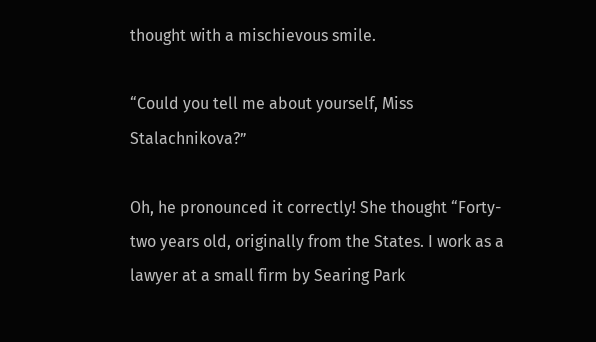thought with a mischievous smile.

“Could you tell me about yourself, Miss Stalachnikova?”

Oh, he pronounced it correctly! She thought “Forty-two years old, originally from the States. I work as a lawyer at a small firm by Searing Park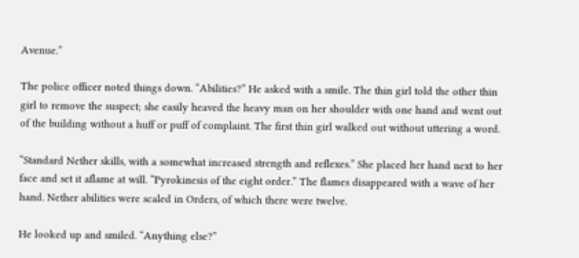Avenue.”

The police officer noted things down. “Abilities?” He asked with a smile. The thin girl told the other thin girl to remove the suspect; she easily heaved the heavy man on her shoulder with one hand and went out of the building without a huff or puff of complaint. The first thin girl walked out without uttering a word.

“Standard Nether skills, with a somewhat increased strength and reflexes.” She placed her hand next to her face and set it aflame at will. “Pyrokinesis of the eight order.” The flames disappeared with a wave of her hand. Nether abilities were scaled in Orders, of which there were twelve.

He looked up and smiled. “Anything else?”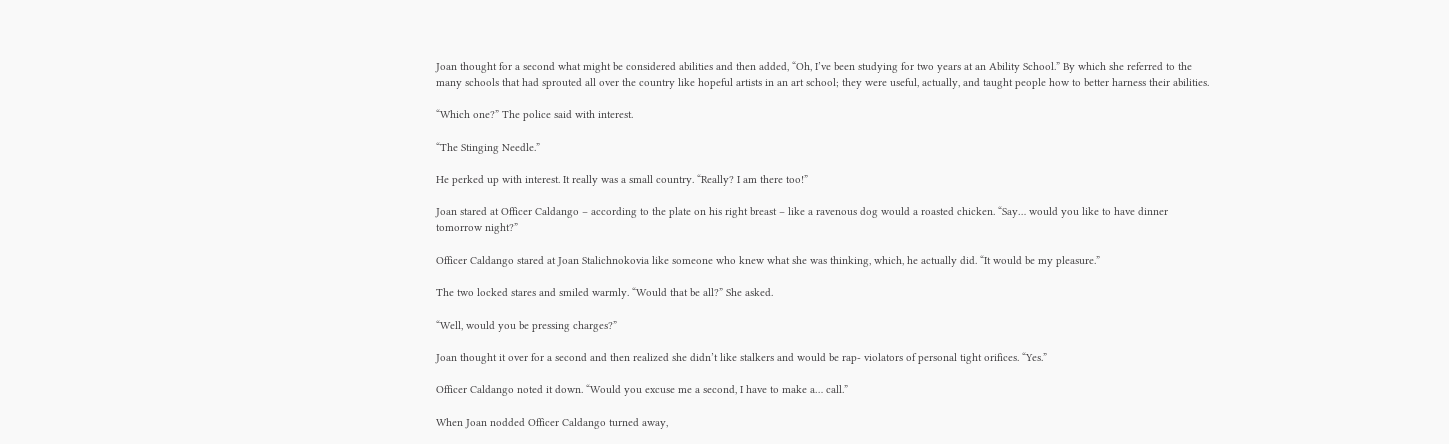Joan thought for a second what might be considered abilities and then added, “Oh, I’ve been studying for two years at an Ability School.” By which she referred to the many schools that had sprouted all over the country like hopeful artists in an art school; they were useful, actually, and taught people how to better harness their abilities.

“Which one?” The police said with interest.

“The Stinging Needle.”

He perked up with interest. It really was a small country. “Really? I am there too!”

Joan stared at Officer Caldango – according to the plate on his right breast – like a ravenous dog would a roasted chicken. “Say… would you like to have dinner tomorrow night?”

Officer Caldango stared at Joan Stalichnokovia like someone who knew what she was thinking, which, he actually did. “It would be my pleasure.”

The two locked stares and smiled warmly. “Would that be all?” She asked.

“Well, would you be pressing charges?”

Joan thought it over for a second and then realized she didn’t like stalkers and would be rap- violators of personal tight orifices. “Yes.”

Officer Caldango noted it down. “Would you excuse me a second, I have to make a… call.”

When Joan nodded Officer Caldango turned away,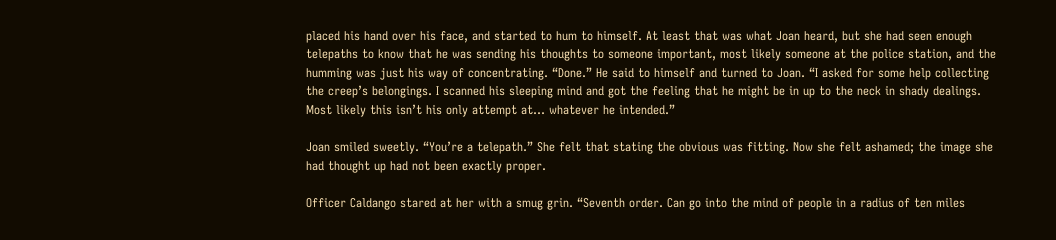placed his hand over his face, and started to hum to himself. At least that was what Joan heard, but she had seen enough telepaths to know that he was sending his thoughts to someone important, most likely someone at the police station, and the humming was just his way of concentrating. “Done.” He said to himself and turned to Joan. “I asked for some help collecting the creep’s belongings. I scanned his sleeping mind and got the feeling that he might be in up to the neck in shady dealings. Most likely this isn’t his only attempt at… whatever he intended.”

Joan smiled sweetly. “You’re a telepath.” She felt that stating the obvious was fitting. Now she felt ashamed; the image she had thought up had not been exactly proper.

Officer Caldango stared at her with a smug grin. “Seventh order. Can go into the mind of people in a radius of ten miles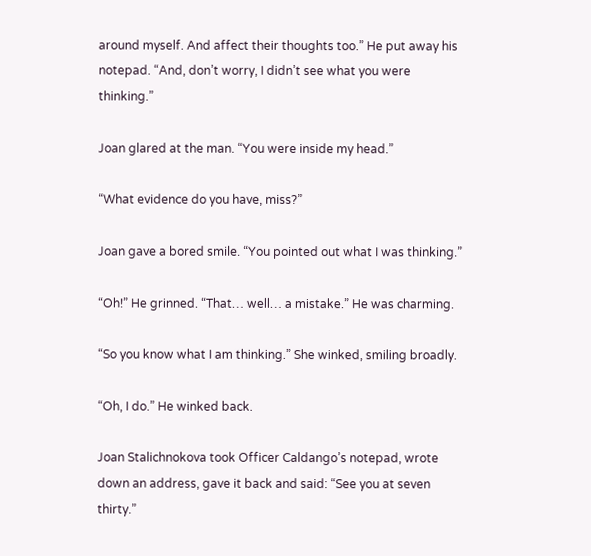around myself. And affect their thoughts too.” He put away his notepad. “And, don’t worry, I didn’t see what you were thinking.”

Joan glared at the man. “You were inside my head.”

“What evidence do you have, miss?”

Joan gave a bored smile. “You pointed out what I was thinking.”

“Oh!” He grinned. “That… well… a mistake.” He was charming.

“So you know what I am thinking.” She winked, smiling broadly.

“Oh, I do.” He winked back.

Joan Stalichnokova took Officer Caldango’s notepad, wrote down an address, gave it back and said: “See you at seven thirty.”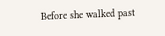Before she walked past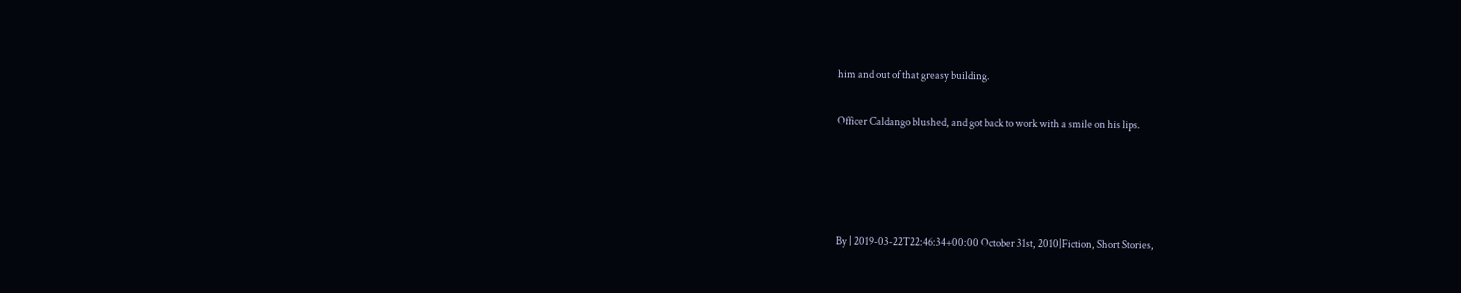him and out of that greasy building.

Officer Caldango blushed, and got back to work with a smile on his lips.




By | 2019-03-22T22:46:34+00:00 October 31st, 2010|Fiction, Short Stories,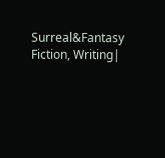Surreal&Fantasy Fiction, Writing|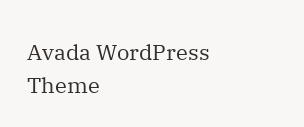Avada WordPress Theme